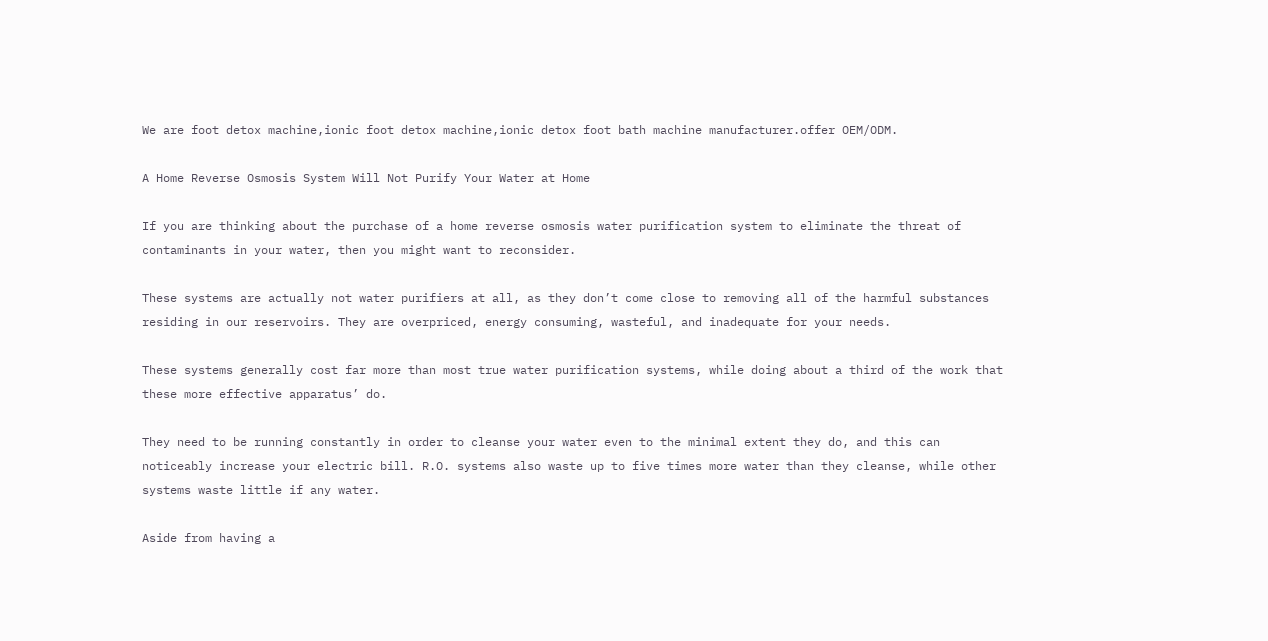We are foot detox machine,ionic foot detox machine,ionic detox foot bath machine manufacturer.offer OEM/ODM.

A Home Reverse Osmosis System Will Not Purify Your Water at Home

If you are thinking about the purchase of a home reverse osmosis water purification system to eliminate the threat of contaminants in your water, then you might want to reconsider.

These systems are actually not water purifiers at all, as they don’t come close to removing all of the harmful substances residing in our reservoirs. They are overpriced, energy consuming, wasteful, and inadequate for your needs.

These systems generally cost far more than most true water purification systems, while doing about a third of the work that these more effective apparatus’ do.

They need to be running constantly in order to cleanse your water even to the minimal extent they do, and this can noticeably increase your electric bill. R.O. systems also waste up to five times more water than they cleanse, while other systems waste little if any water.

Aside from having a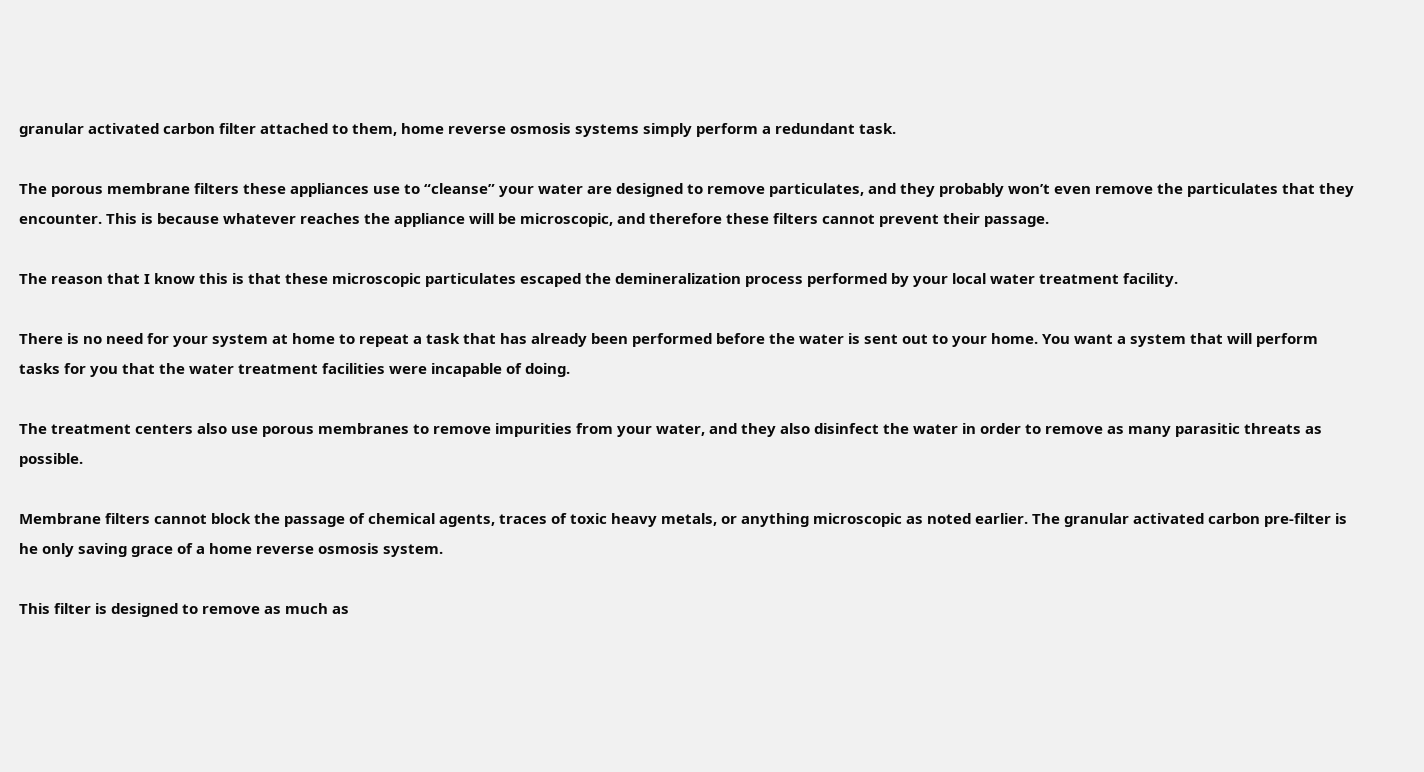granular activated carbon filter attached to them, home reverse osmosis systems simply perform a redundant task.

The porous membrane filters these appliances use to “cleanse” your water are designed to remove particulates, and they probably won’t even remove the particulates that they encounter. This is because whatever reaches the appliance will be microscopic, and therefore these filters cannot prevent their passage.

The reason that I know this is that these microscopic particulates escaped the demineralization process performed by your local water treatment facility.

There is no need for your system at home to repeat a task that has already been performed before the water is sent out to your home. You want a system that will perform tasks for you that the water treatment facilities were incapable of doing.

The treatment centers also use porous membranes to remove impurities from your water, and they also disinfect the water in order to remove as many parasitic threats as possible.

Membrane filters cannot block the passage of chemical agents, traces of toxic heavy metals, or anything microscopic as noted earlier. The granular activated carbon pre-filter is he only saving grace of a home reverse osmosis system.

This filter is designed to remove as much as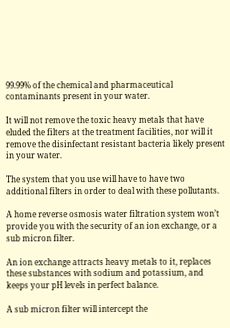99.99% of the chemical and pharmaceutical contaminants present in your water.

It will not remove the toxic heavy metals that have eluded the filters at the treatment facilities, nor will it remove the disinfectant resistant bacteria likely present in your water.

The system that you use will have to have two additional filters in order to deal with these pollutants.

A home reverse osmosis water filtration system won’t provide you with the security of an ion exchange, or a sub micron filter.

An ion exchange attracts heavy metals to it, replaces these substances with sodium and potassium, and keeps your pH levels in perfect balance.

A sub micron filter will intercept the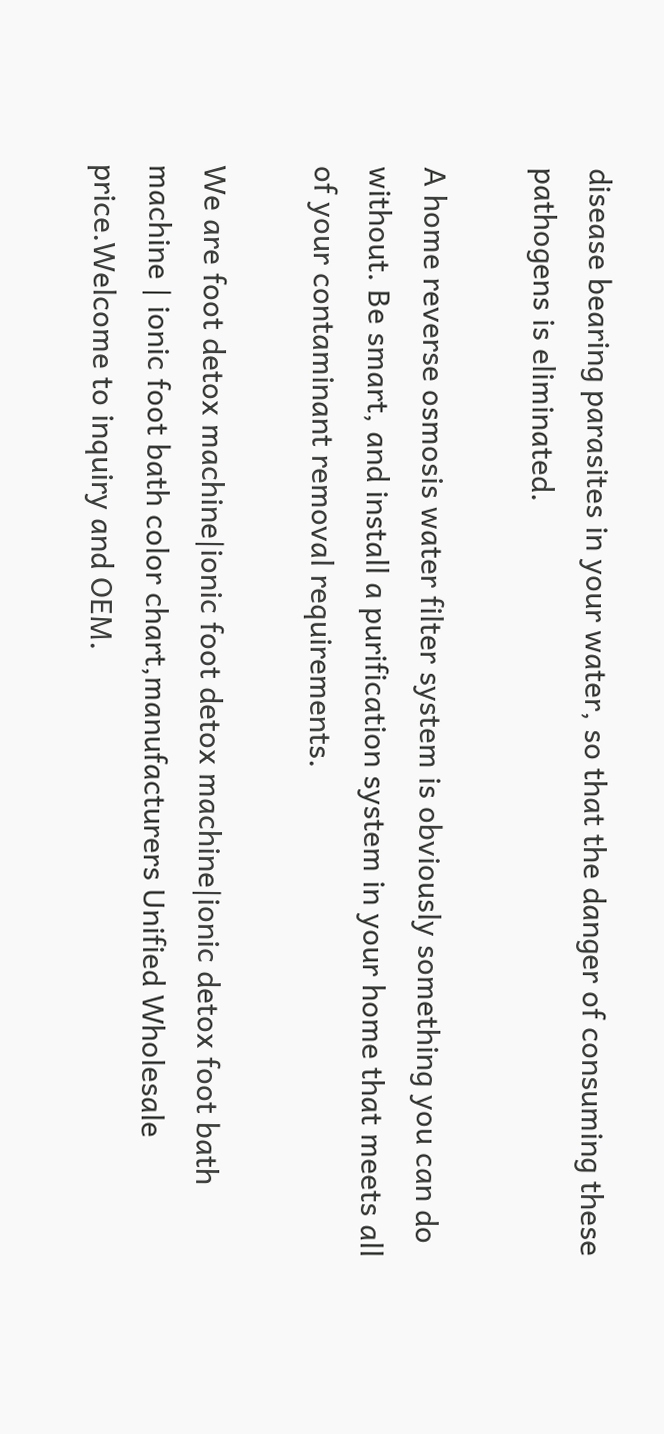disease bearing parasites in your water, so that the danger of consuming these pathogens is eliminated.

A home reverse osmosis water filter system is obviously something you can do without. Be smart, and install a purification system in your home that meets all of your contaminant removal requirements.

We are foot detox machine|ionic foot detox machine|ionic detox foot bath machine | ionic foot bath color chart,manufacturers Unified Wholesale price.Welcome to inquiry and OEM.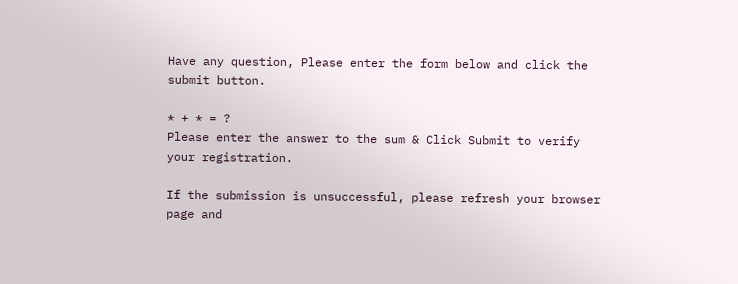Have any question, Please enter the form below and click the submit button.

* + * = ?
Please enter the answer to the sum & Click Submit to verify your registration.

If the submission is unsuccessful, please refresh your browser page and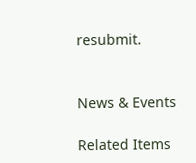resubmit.


News & Events

Related Items